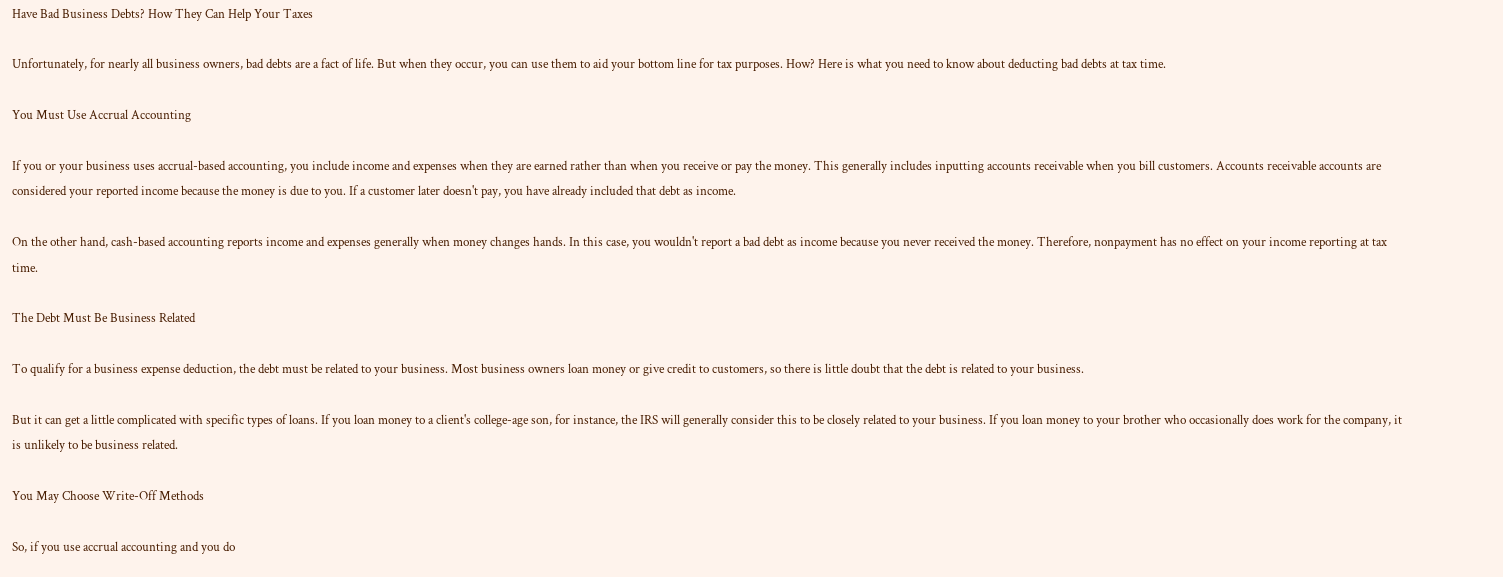Have Bad Business Debts? How They Can Help Your Taxes

Unfortunately, for nearly all business owners, bad debts are a fact of life. But when they occur, you can use them to aid your bottom line for tax purposes. How? Here is what you need to know about deducting bad debts at tax time.

You Must Use Accrual Accounting

If you or your business uses accrual-based accounting, you include income and expenses when they are earned rather than when you receive or pay the money. This generally includes inputting accounts receivable when you bill customers. Accounts receivable accounts are considered your reported income because the money is due to you. If a customer later doesn't pay, you have already included that debt as income.

On the other hand, cash-based accounting reports income and expenses generally when money changes hands. In this case, you wouldn't report a bad debt as income because you never received the money. Therefore, nonpayment has no effect on your income reporting at tax time.

The Debt Must Be Business Related

To qualify for a business expense deduction, the debt must be related to your business. Most business owners loan money or give credit to customers, so there is little doubt that the debt is related to your business.

But it can get a little complicated with specific types of loans. If you loan money to a client's college-age son, for instance, the IRS will generally consider this to be closely related to your business. If you loan money to your brother who occasionally does work for the company, it is unlikely to be business related.

You May Choose Write-Off Methods

So, if you use accrual accounting and you do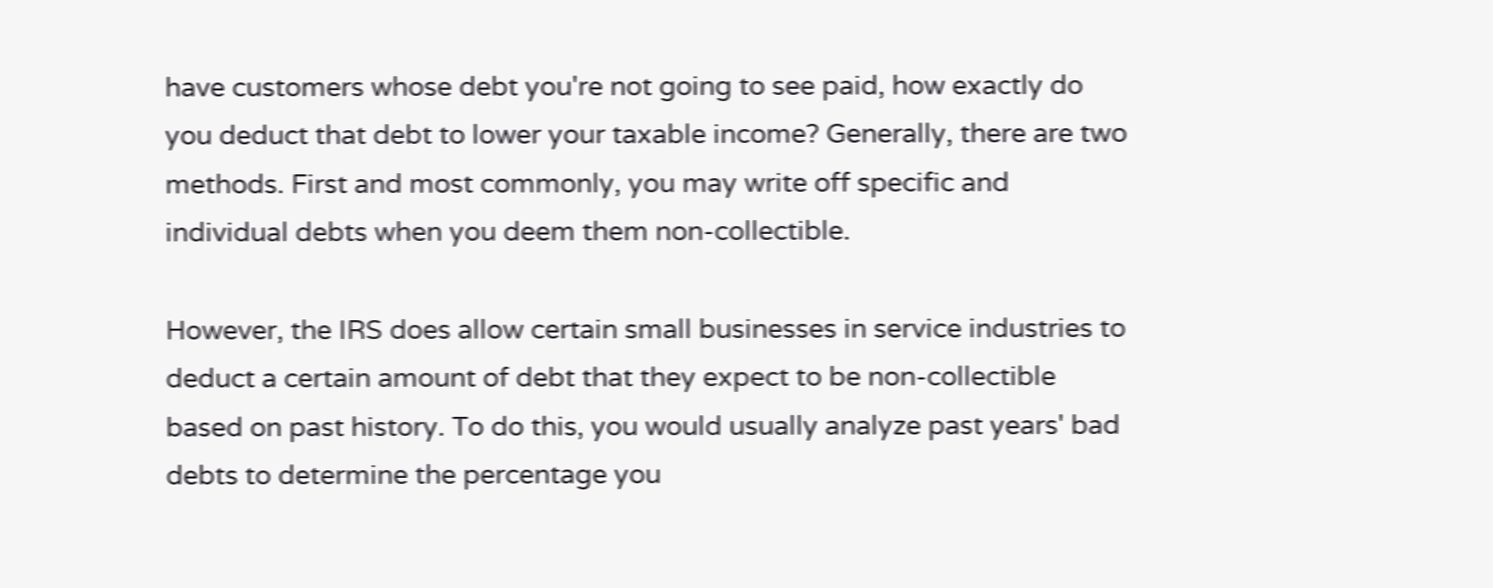have customers whose debt you're not going to see paid, how exactly do you deduct that debt to lower your taxable income? Generally, there are two methods. First and most commonly, you may write off specific and individual debts when you deem them non-collectible.

However, the IRS does allow certain small businesses in service industries to deduct a certain amount of debt that they expect to be non-collectible based on past history. To do this, you would usually analyze past years' bad debts to determine the percentage you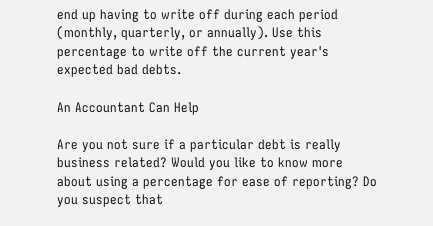end up having to write off during each period (monthly, quarterly, or annually). Use this percentage to write off the current year's expected bad debts.

An Accountant Can Help

Are you not sure if a particular debt is really business related? Would you like to know more about using a percentage for ease of reporting? Do you suspect that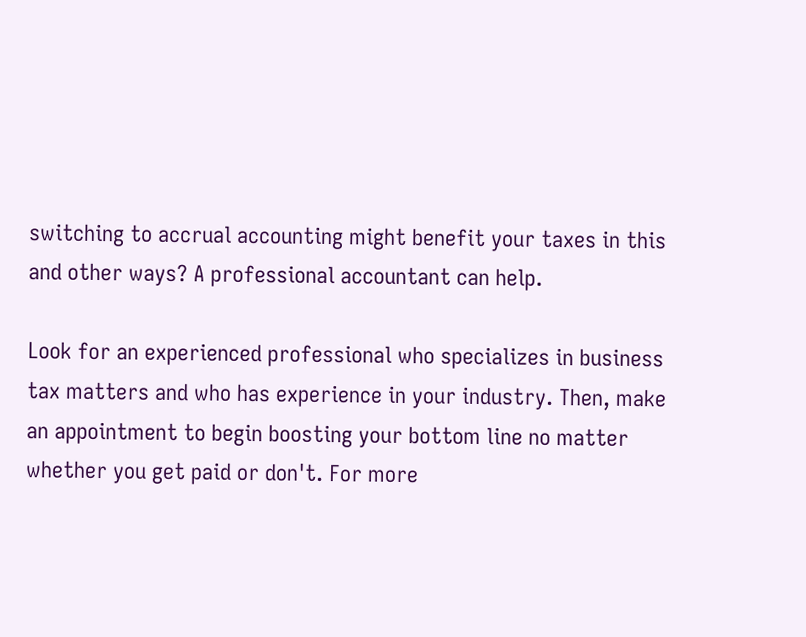switching to accrual accounting might benefit your taxes in this and other ways? A professional accountant can help.

Look for an experienced professional who specializes in business tax matters and who has experience in your industry. Then, make an appointment to begin boosting your bottom line no matter whether you get paid or don't. For more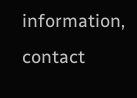information, contact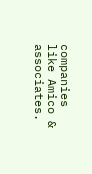companies like Amico & associates.